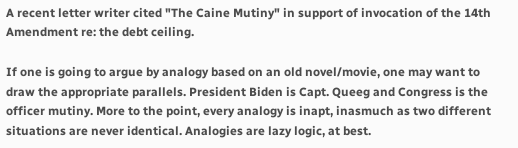A recent letter writer cited "The Caine Mutiny" in support of invocation of the 14th Amendment re: the debt ceiling.

If one is going to argue by analogy based on an old novel/movie, one may want to draw the appropriate parallels. President Biden is Capt. Queeg and Congress is the officer mutiny. More to the point, every analogy is inapt, inasmuch as two different situations are never identical. Analogies are lazy logic, at best.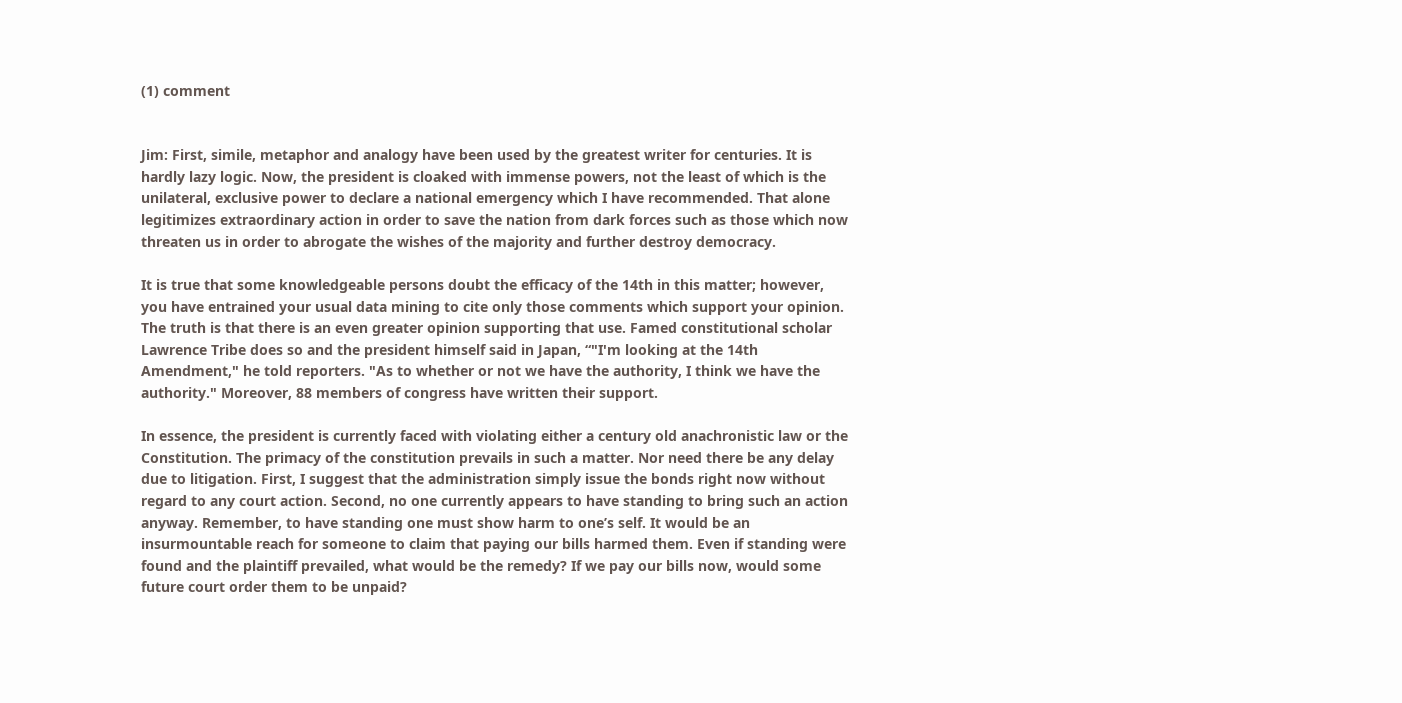(1) comment


Jim: First, simile, metaphor and analogy have been used by the greatest writer for centuries. It is hardly lazy logic. Now, the president is cloaked with immense powers, not the least of which is the unilateral, exclusive power to declare a national emergency which I have recommended. That alone legitimizes extraordinary action in order to save the nation from dark forces such as those which now threaten us in order to abrogate the wishes of the majority and further destroy democracy.

It is true that some knowledgeable persons doubt the efficacy of the 14th in this matter; however, you have entrained your usual data mining to cite only those comments which support your opinion. The truth is that there is an even greater opinion supporting that use. Famed constitutional scholar Lawrence Tribe does so and the president himself said in Japan, “"I'm looking at the 14th Amendment," he told reporters. "As to whether or not we have the authority, I think we have the authority." Moreover, 88 members of congress have written their support.

In essence, the president is currently faced with violating either a century old anachronistic law or the Constitution. The primacy of the constitution prevails in such a matter. Nor need there be any delay due to litigation. First, I suggest that the administration simply issue the bonds right now without regard to any court action. Second, no one currently appears to have standing to bring such an action anyway. Remember, to have standing one must show harm to one’s self. It would be an insurmountable reach for someone to claim that paying our bills harmed them. Even if standing were found and the plaintiff prevailed, what would be the remedy? If we pay our bills now, would some future court order them to be unpaid?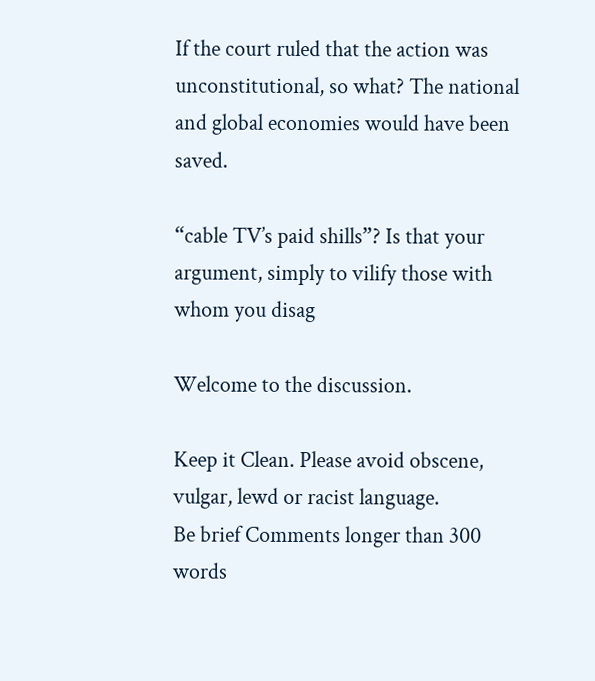If the court ruled that the action was unconstitutional, so what? The national and global economies would have been saved.

“cable TV’s paid shills”? Is that your argument, simply to vilify those with whom you disag

Welcome to the discussion.

Keep it Clean. Please avoid obscene, vulgar, lewd or racist language.
Be brief Comments longer than 300 words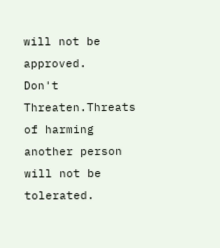will not be approved.
Don't Threaten.Threats of harming another person will not be tolerated.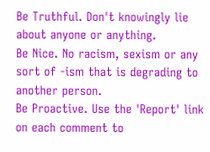Be Truthful. Don't knowingly lie about anyone or anything.
Be Nice. No racism, sexism or any sort of -ism that is degrading to another person.
Be Proactive. Use the 'Report' link on each comment to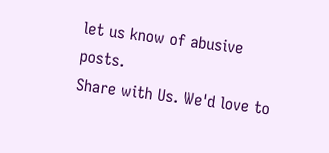let us know of abusive posts.
Share with Us. We'd love to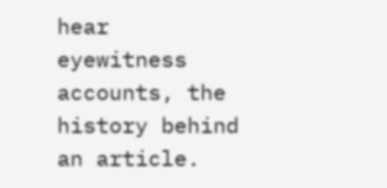hear eyewitness accounts, the history behind an article.